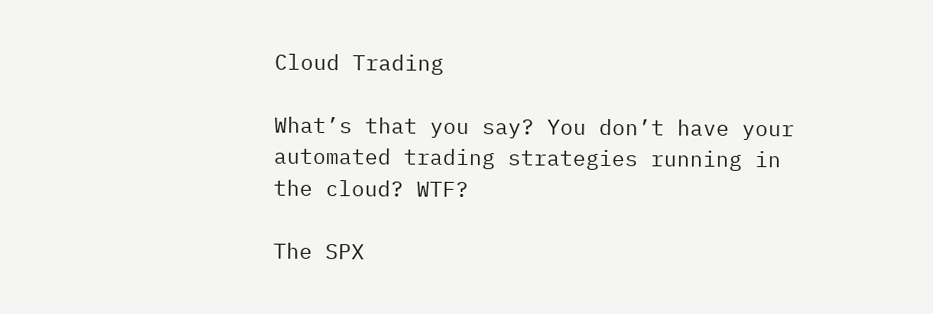Cloud Trading

What’s that you say? You don’t have your automated trading strategies running in the cloud? WTF?

The SPX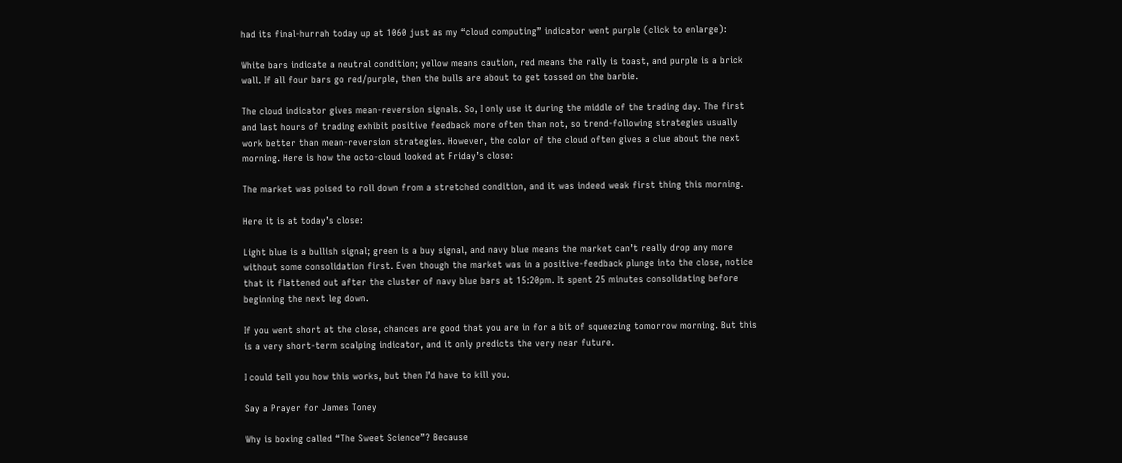had its final-hurrah today up at 1060 just as my “cloud computing” indicator went purple (click to enlarge):

White bars indicate a neutral condition; yellow means caution, red means the rally is toast, and purple is a brick wall. If all four bars go red/purple, then the bulls are about to get tossed on the barbie.

The cloud indicator gives mean-reversion signals. So, I only use it during the middle of the trading day. The first and last hours of trading exhibit positive feedback more often than not, so trend-following strategies usually work better than mean-reversion strategies. However, the color of the cloud often gives a clue about the next morning. Here is how the octo-cloud looked at Friday’s close:

The market was poised to roll down from a stretched condition, and it was indeed weak first thing this morning.

Here it is at today’s close:

Light blue is a bullish signal; green is a buy signal, and navy blue means the market can’t really drop any more without some consolidation first. Even though the market was in a positive-feedback plunge into the close, notice that it flattened out after the cluster of navy blue bars at 15:20pm. It spent 25 minutes consolidating before beginning the next leg down.

If you went short at the close, chances are good that you are in for a bit of squeezing tomorrow morning. But this is a very short-term scalping indicator, and it only predicts the very near future.

I could tell you how this works, but then I’d have to kill you.

Say a Prayer for James Toney

Why is boxing called “The Sweet Science”? Because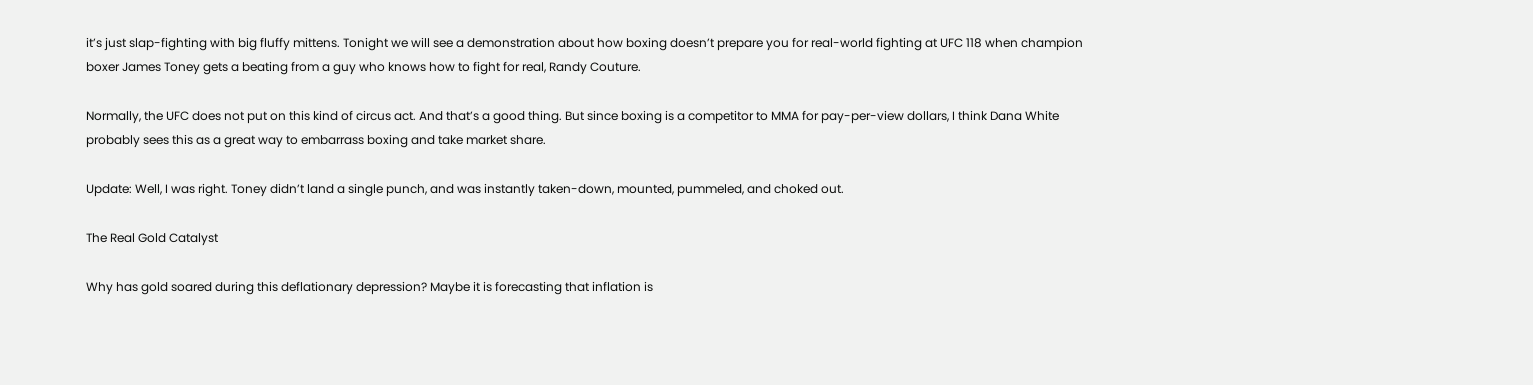it’s just slap-fighting with big fluffy mittens. Tonight we will see a demonstration about how boxing doesn’t prepare you for real-world fighting at UFC 118 when champion boxer James Toney gets a beating from a guy who knows how to fight for real, Randy Couture.

Normally, the UFC does not put on this kind of circus act. And that’s a good thing. But since boxing is a competitor to MMA for pay-per-view dollars, I think Dana White probably sees this as a great way to embarrass boxing and take market share.

Update: Well, I was right. Toney didn’t land a single punch, and was instantly taken-down, mounted, pummeled, and choked out.

The Real Gold Catalyst

Why has gold soared during this deflationary depression? Maybe it is forecasting that inflation is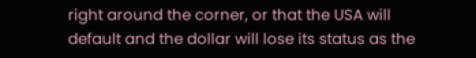right around the corner, or that the USA will default and the dollar will lose its status as the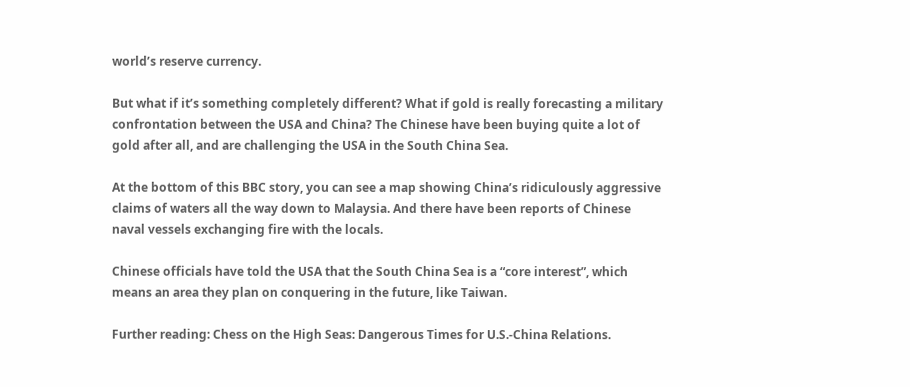world’s reserve currency.

But what if it’s something completely different? What if gold is really forecasting a military confrontation between the USA and China? The Chinese have been buying quite a lot of gold after all, and are challenging the USA in the South China Sea.

At the bottom of this BBC story, you can see a map showing China’s ridiculously aggressive claims of waters all the way down to Malaysia. And there have been reports of Chinese naval vessels exchanging fire with the locals.

Chinese officials have told the USA that the South China Sea is a “core interest”, which means an area they plan on conquering in the future, like Taiwan.

Further reading: Chess on the High Seas: Dangerous Times for U.S.-China Relations.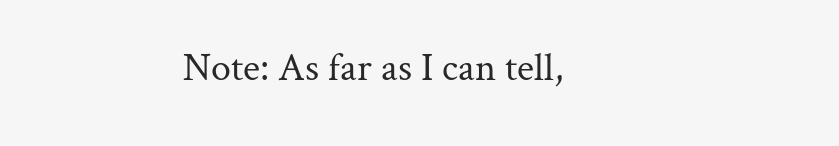Note: As far as I can tell,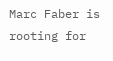Marc Faber is rooting for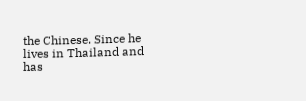the Chinese. Since he lives in Thailand and has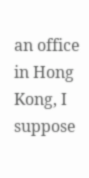an office in Hong Kong, I suppose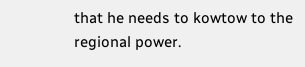that he needs to kowtow to the regional power.